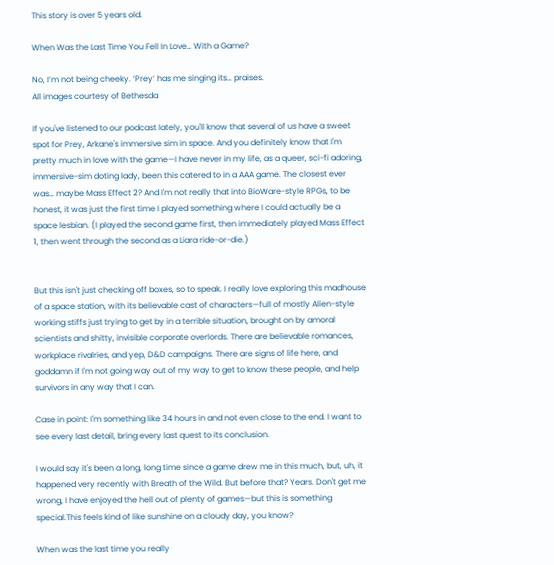This story is over 5 years old.

When Was the Last Time You Fell In Love… With a Game?

No, I’m not being cheeky. ‘Prey’ has me singing its… praises.
All images courtesy of Bethesda

If you've listened to our podcast lately, you'll know that several of us have a sweet spot for Prey, Arkane's immersive sim in space. And you definitely know that I'm pretty much in love with the game—I have never in my life, as a queer, sci-fi adoring, immersive-sim doting lady, been this catered to in a AAA game. The closest ever was… maybe Mass Effect 2? And I'm not really that into BioWare-style RPGs, to be honest, it was just the first time I played something where I could actually be a space lesbian. (I played the second game first, then immediately played Mass Effect 1, then went through the second as a Liara ride-or-die.)


But this isn't just checking off boxes, so to speak. I really love exploring this madhouse of a space station, with its believable cast of characters—full of mostly Alien-style working stiffs just trying to get by in a terrible situation, brought on by amoral scientists and shitty, invisible corporate overlords. There are believable romances, workplace rivalries, and yep, D&D campaigns. There are signs of life here, and goddamn if I'm not going way out of my way to get to know these people, and help survivors in any way that I can.

Case in point: I'm something like 34 hours in and not even close to the end. I want to see every last detail, bring every last quest to its conclusion.

I would say it's been a long, long time since a game drew me in this much, but, uh, it happened very recently with Breath of the Wild. But before that? Years. Don't get me wrong, I have enjoyed the hell out of plenty of games—but this is something special.This feels kind of like sunshine on a cloudy day, you know?

When was the last time you really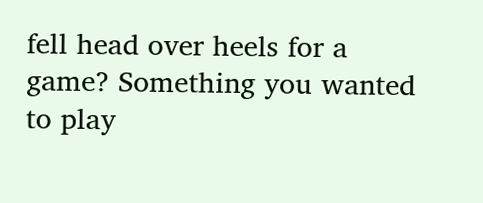fell head over heels for a game? Something you wanted to play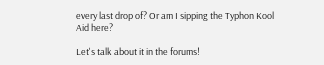every last drop of? Or am I sipping the Typhon Kool Aid here?

Let's talk about it in the forums!